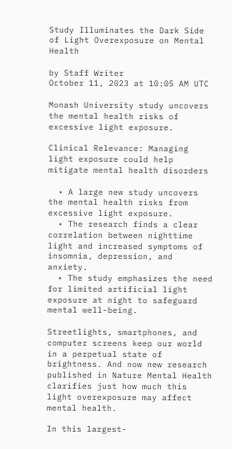Study Illuminates the Dark Side of Light Overexposure on Mental Health

by Staff Writer
October 11, 2023 at 10:05 AM UTC

Monash University study uncovers the mental health risks of excessive light exposure.

Clinical Relevance: Managing light exposure could help mitigate mental health disorders

  • A large new study uncovers the mental health risks from excessive light exposure.
  • The research finds a clear correlation between nighttime light and increased symptoms of insomnia, depression, and anxiety.
  • The study emphasizes the need for limited artificial light exposure at night to safeguard mental well-being.

Streetlights, smartphones, and computer screens keep our world in a perpetual state of brightness. And now new research published in Nature Mental Health clarifies just how much this light overexposure may affect mental health.

In this largest-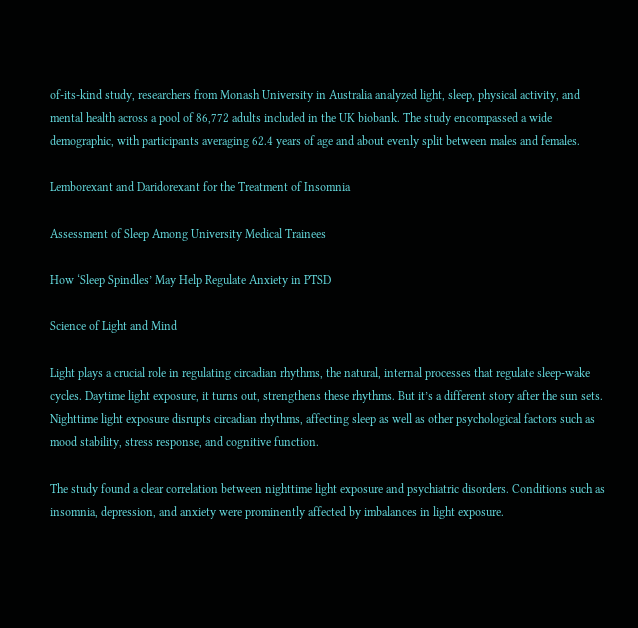of-its-kind study, researchers from Monash University in Australia analyzed light, sleep, physical activity, and mental health across a pool of 86,772 adults included in the UK biobank. The study encompassed a wide demographic, with participants averaging 62.4 years of age and about evenly split between males and females.

Lemborexant and Daridorexant for the Treatment of Insomnia

Assessment of Sleep Among University Medical Trainees

How ‘Sleep Spindles’ May Help Regulate Anxiety in PTSD

Science of Light and Mind

Light plays a crucial role in regulating circadian rhythms, the natural, internal processes that regulate sleep-wake cycles. Daytime light exposure, it turns out, strengthens these rhythms. But it’s a different story after the sun sets. Nighttime light exposure disrupts circadian rhythms, affecting sleep as well as other psychological factors such as mood stability, stress response, and cognitive function.

The study found a clear correlation between nighttime light exposure and psychiatric disorders. Conditions such as insomnia, depression, and anxiety were prominently affected by imbalances in light exposure.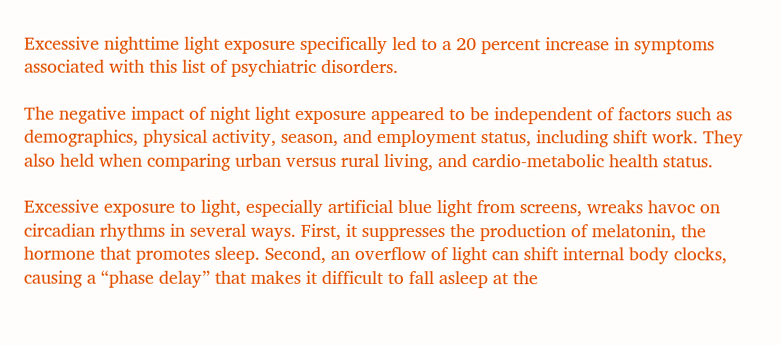Excessive nighttime light exposure specifically led to a 20 percent increase in symptoms associated with this list of psychiatric disorders.

The negative impact of night light exposure appeared to be independent of factors such as demographics, physical activity, season, and employment status, including shift work. They also held when comparing urban versus rural living, and cardio-metabolic health status.

Excessive exposure to light, especially artificial blue light from screens, wreaks havoc on circadian rhythms in several ways. First, it suppresses the production of melatonin, the hormone that promotes sleep. Second, an overflow of light can shift internal body clocks, causing a “phase delay” that makes it difficult to fall asleep at the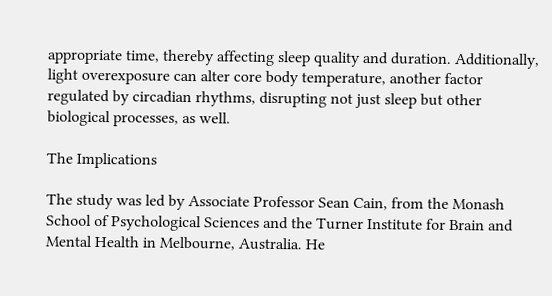appropriate time, thereby affecting sleep quality and duration. Additionally, light overexposure can alter core body temperature, another factor regulated by circadian rhythms, disrupting not just sleep but other biological processes, as well.

The Implications

The study was led by Associate Professor Sean Cain, from the Monash School of Psychological Sciences and the Turner Institute for Brain and Mental Health in Melbourne, Australia. He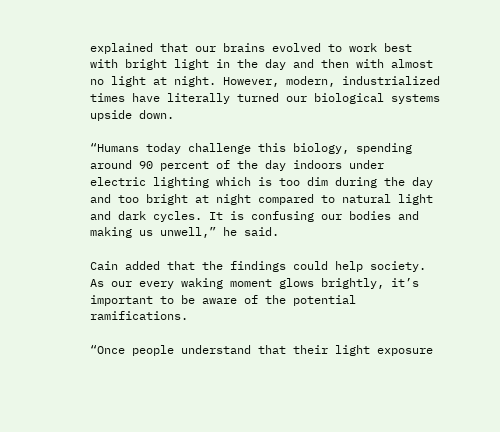explained that our brains evolved to work best with bright light in the day and then with almost no light at night. However, modern, industrialized times have literally turned our biological systems upside down.

“Humans today challenge this biology, spending around 90 percent of the day indoors under electric lighting which is too dim during the day and too bright at night compared to natural light and dark cycles. It is confusing our bodies and making us unwell,” he said.

Cain added that the findings could help society. As our every waking moment glows brightly, it’s important to be aware of the potential ramifications.

“Once people understand that their light exposure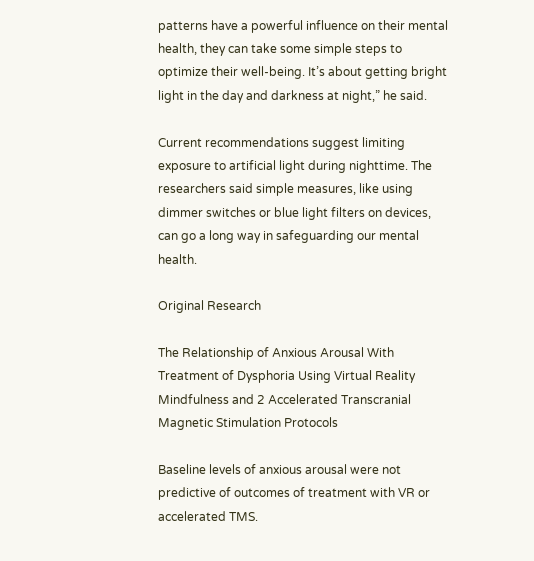patterns have a powerful influence on their mental health, they can take some simple steps to optimize their well-being. It’s about getting bright light in the day and darkness at night,” he said.

Current recommendations suggest limiting exposure to artificial light during nighttime. The researchers said simple measures, like using dimmer switches or blue light filters on devices, can go a long way in safeguarding our mental health.

Original Research

The Relationship of Anxious Arousal With Treatment of Dysphoria Using Virtual Reality Mindfulness and 2 Accelerated Transcranial Magnetic Stimulation Protocols

Baseline levels of anxious arousal were not predictive of outcomes of treatment with VR or accelerated TMS.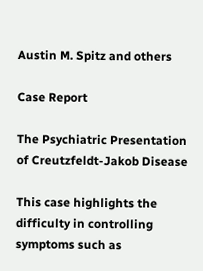Austin M. Spitz and others

Case Report

The Psychiatric Presentation of Creutzfeldt-Jakob Disease

This case highlights the difficulty in controlling symptoms such as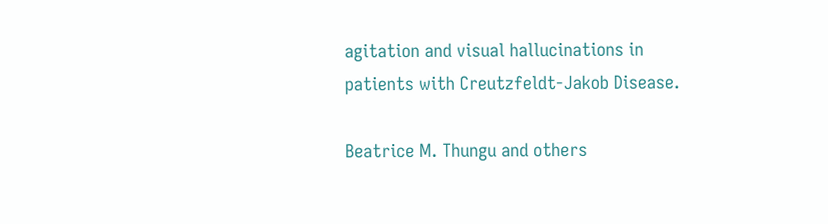agitation and visual hallucinations in patients with Creutzfeldt-Jakob Disease.

Beatrice M. Thungu and others